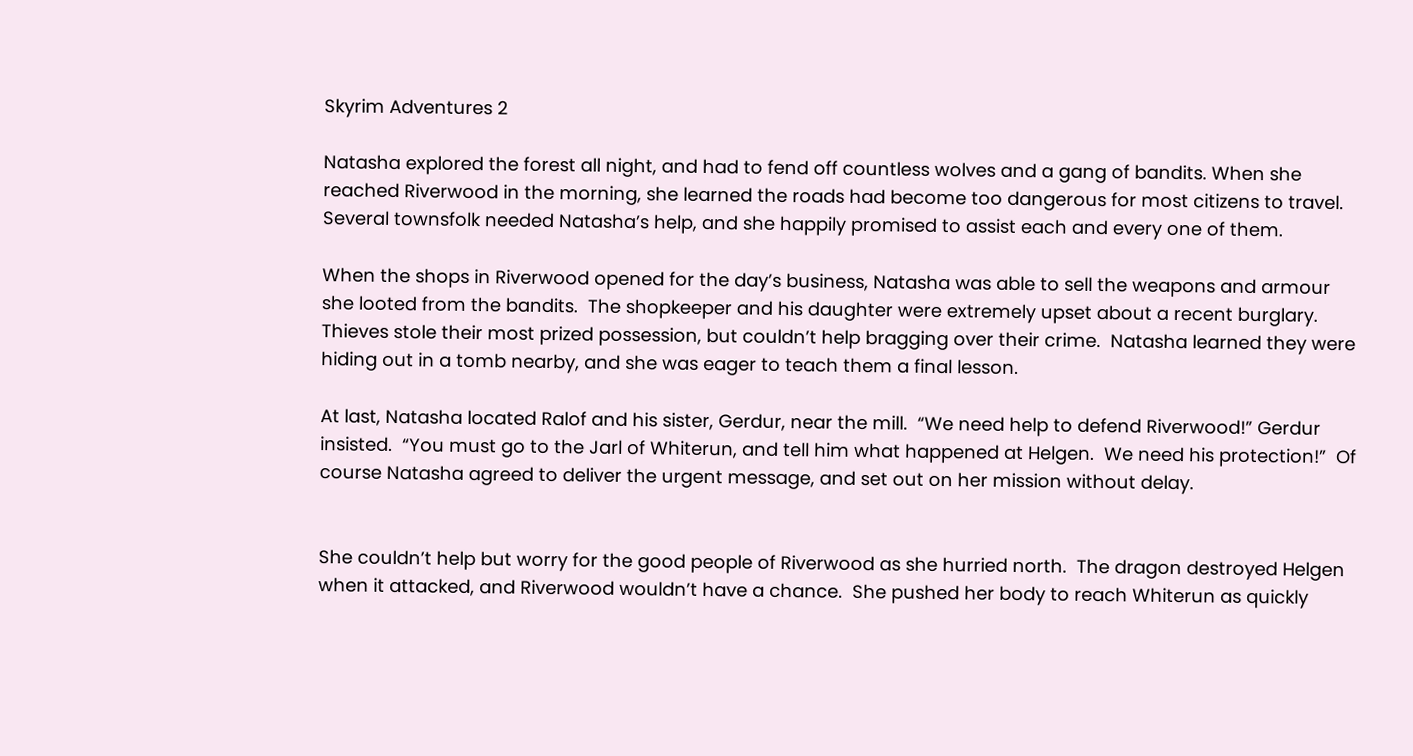Skyrim Adventures 2

Natasha explored the forest all night, and had to fend off countless wolves and a gang of bandits. When she reached Riverwood in the morning, she learned the roads had become too dangerous for most citizens to travel. Several townsfolk needed Natasha’s help, and she happily promised to assist each and every one of them.

When the shops in Riverwood opened for the day’s business, Natasha was able to sell the weapons and armour she looted from the bandits.  The shopkeeper and his daughter were extremely upset about a recent burglary.  Thieves stole their most prized possession, but couldn’t help bragging over their crime.  Natasha learned they were hiding out in a tomb nearby, and she was eager to teach them a final lesson.

At last, Natasha located Ralof and his sister, Gerdur, near the mill.  “We need help to defend Riverwood!” Gerdur insisted.  “You must go to the Jarl of Whiterun, and tell him what happened at Helgen.  We need his protection!”  Of course Natasha agreed to deliver the urgent message, and set out on her mission without delay.


She couldn’t help but worry for the good people of Riverwood as she hurried north.  The dragon destroyed Helgen when it attacked, and Riverwood wouldn’t have a chance.  She pushed her body to reach Whiterun as quickly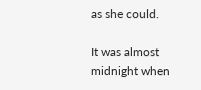as she could.

It was almost midnight when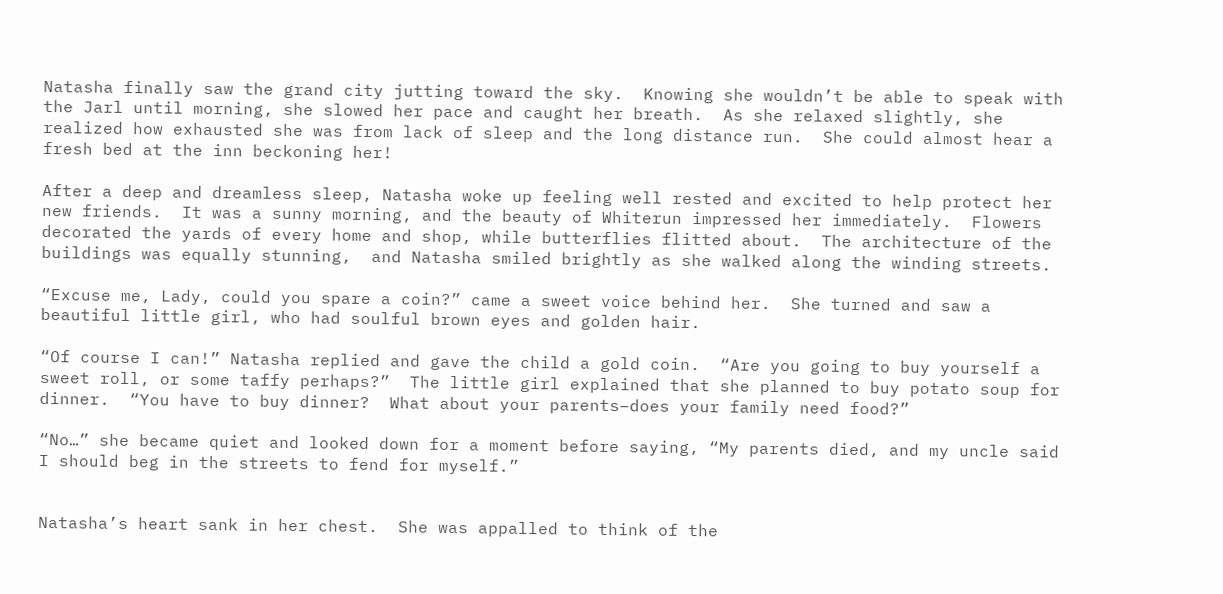Natasha finally saw the grand city jutting toward the sky.  Knowing she wouldn’t be able to speak with the Jarl until morning, she slowed her pace and caught her breath.  As she relaxed slightly, she realized how exhausted she was from lack of sleep and the long distance run.  She could almost hear a fresh bed at the inn beckoning her!

After a deep and dreamless sleep, Natasha woke up feeling well rested and excited to help protect her new friends.  It was a sunny morning, and the beauty of Whiterun impressed her immediately.  Flowers decorated the yards of every home and shop, while butterflies flitted about.  The architecture of the buildings was equally stunning,  and Natasha smiled brightly as she walked along the winding streets.

“Excuse me, Lady, could you spare a coin?” came a sweet voice behind her.  She turned and saw a beautiful little girl, who had soulful brown eyes and golden hair.

“Of course I can!” Natasha replied and gave the child a gold coin.  “Are you going to buy yourself a sweet roll, or some taffy perhaps?”  The little girl explained that she planned to buy potato soup for dinner.  “You have to buy dinner?  What about your parents–does your family need food?”

“No…” she became quiet and looked down for a moment before saying, “My parents died, and my uncle said I should beg in the streets to fend for myself.”


Natasha’s heart sank in her chest.  She was appalled to think of the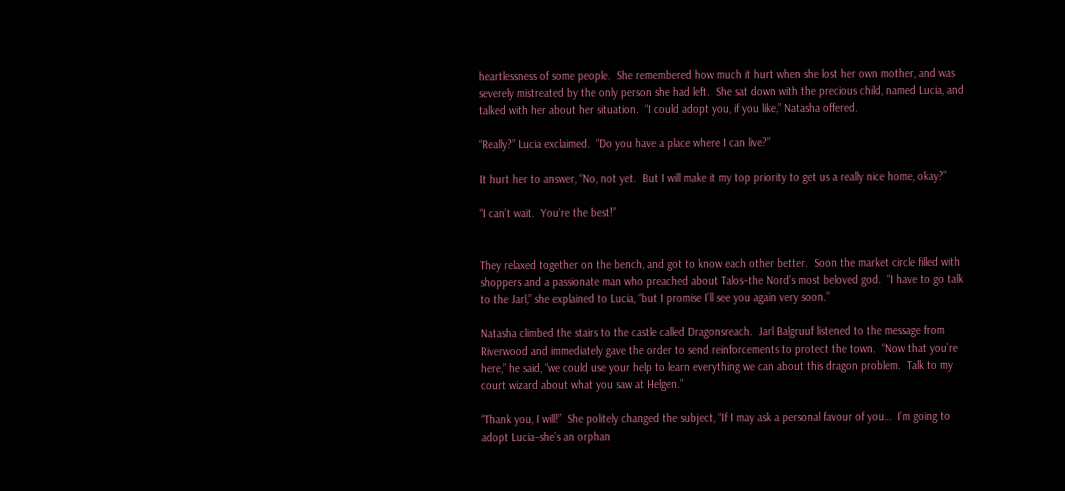heartlessness of some people.  She remembered how much it hurt when she lost her own mother, and was severely mistreated by the only person she had left.  She sat down with the precious child, named Lucia, and talked with her about her situation.  “I could adopt you, if you like,” Natasha offered.

“Really?” Lucia exclaimed.  “Do you have a place where I can live?”

It hurt her to answer, “No, not yet.  But I will make it my top priority to get us a really nice home, okay?”

“I can’t wait.  You’re the best!”


They relaxed together on the bench, and got to know each other better.  Soon the market circle filled with shoppers and a passionate man who preached about Talos–the Nord’s most beloved god.  “I have to go talk to the Jarl,” she explained to Lucia, “but I promise I’ll see you again very soon.”

Natasha climbed the stairs to the castle called Dragonsreach.  Jarl Balgruuf listened to the message from Riverwood and immediately gave the order to send reinforcements to protect the town.  “Now that you’re here,” he said, “we could use your help to learn everything we can about this dragon problem.  Talk to my court wizard about what you saw at Helgen.”

“Thank you, I will!”  She politely changed the subject, “If I may ask a personal favour of you…  I’m going to adopt Lucia–she’s an orphan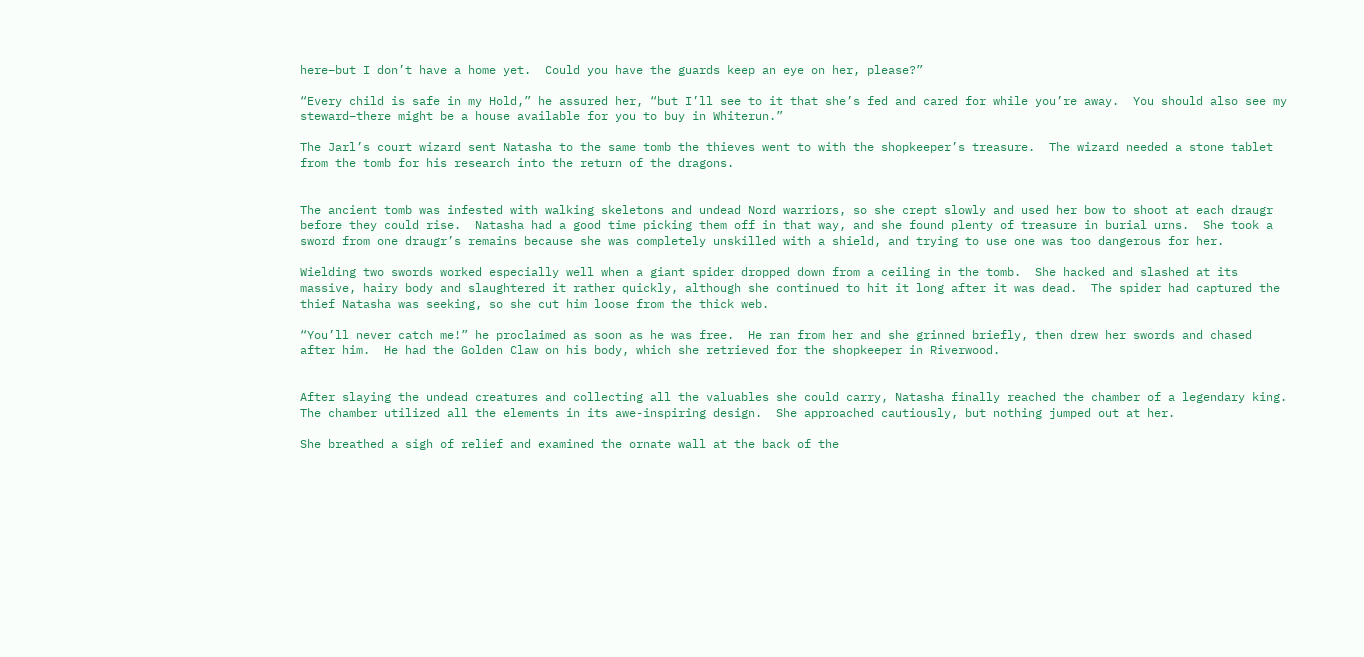here–but I don’t have a home yet.  Could you have the guards keep an eye on her, please?”

“Every child is safe in my Hold,” he assured her, “but I’ll see to it that she’s fed and cared for while you’re away.  You should also see my steward–there might be a house available for you to buy in Whiterun.”

The Jarl’s court wizard sent Natasha to the same tomb the thieves went to with the shopkeeper’s treasure.  The wizard needed a stone tablet from the tomb for his research into the return of the dragons.


The ancient tomb was infested with walking skeletons and undead Nord warriors, so she crept slowly and used her bow to shoot at each draugr before they could rise.  Natasha had a good time picking them off in that way, and she found plenty of treasure in burial urns.  She took a sword from one draugr’s remains because she was completely unskilled with a shield, and trying to use one was too dangerous for her.

Wielding two swords worked especially well when a giant spider dropped down from a ceiling in the tomb.  She hacked and slashed at its massive, hairy body and slaughtered it rather quickly, although she continued to hit it long after it was dead.  The spider had captured the thief Natasha was seeking, so she cut him loose from the thick web.

“You’ll never catch me!” he proclaimed as soon as he was free.  He ran from her and she grinned briefly, then drew her swords and chased after him.  He had the Golden Claw on his body, which she retrieved for the shopkeeper in Riverwood.


After slaying the undead creatures and collecting all the valuables she could carry, Natasha finally reached the chamber of a legendary king.  The chamber utilized all the elements in its awe-inspiring design.  She approached cautiously, but nothing jumped out at her.

She breathed a sigh of relief and examined the ornate wall at the back of the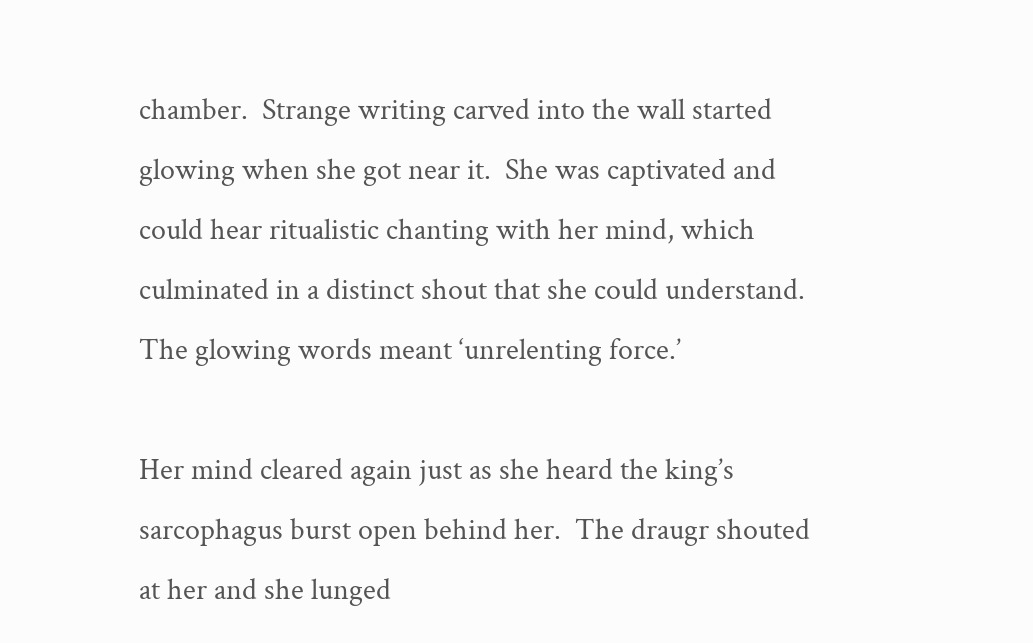chamber.  Strange writing carved into the wall started glowing when she got near it.  She was captivated and could hear ritualistic chanting with her mind, which culminated in a distinct shout that she could understand.  The glowing words meant ‘unrelenting force.’

Her mind cleared again just as she heard the king’s sarcophagus burst open behind her.  The draugr shouted at her and she lunged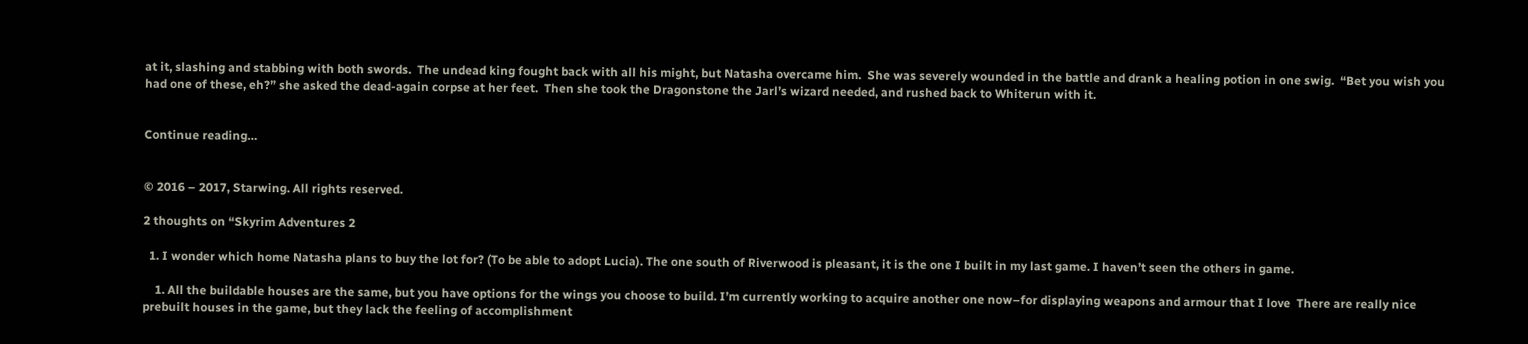at it, slashing and stabbing with both swords.  The undead king fought back with all his might, but Natasha overcame him.  She was severely wounded in the battle and drank a healing potion in one swig.  “Bet you wish you had one of these, eh?” she asked the dead-again corpse at her feet.  Then she took the Dragonstone the Jarl’s wizard needed, and rushed back to Whiterun with it.


Continue reading…


© 2016 – 2017, Starwing. All rights reserved.

2 thoughts on “Skyrim Adventures 2

  1. I wonder which home Natasha plans to buy the lot for? (To be able to adopt Lucia). The one south of Riverwood is pleasant, it is the one I built in my last game. I haven’t seen the others in game.

    1. All the buildable houses are the same, but you have options for the wings you choose to build. I’m currently working to acquire another one now–for displaying weapons and armour that I love  There are really nice prebuilt houses in the game, but they lack the feeling of accomplishment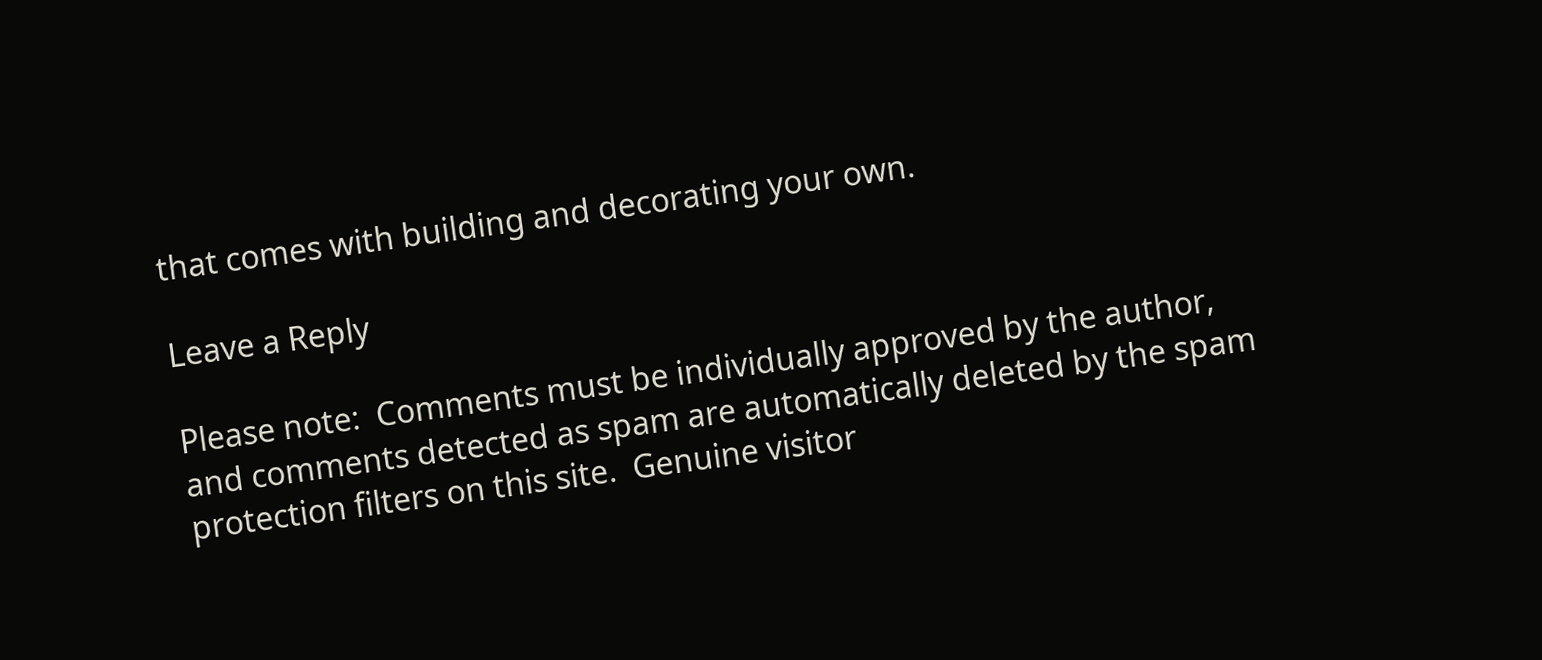that comes with building and decorating your own.

Leave a Reply

Please note:  Comments must be individually approved by the author, and comments detected as spam are automatically deleted by the spam protection filters on this site.  Genuine visitor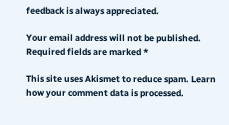feedback is always appreciated.

Your email address will not be published. Required fields are marked *

This site uses Akismet to reduce spam. Learn how your comment data is processed.